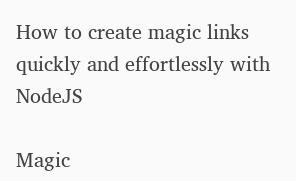How to create magic links quickly and effortlessly with NodeJS

Magic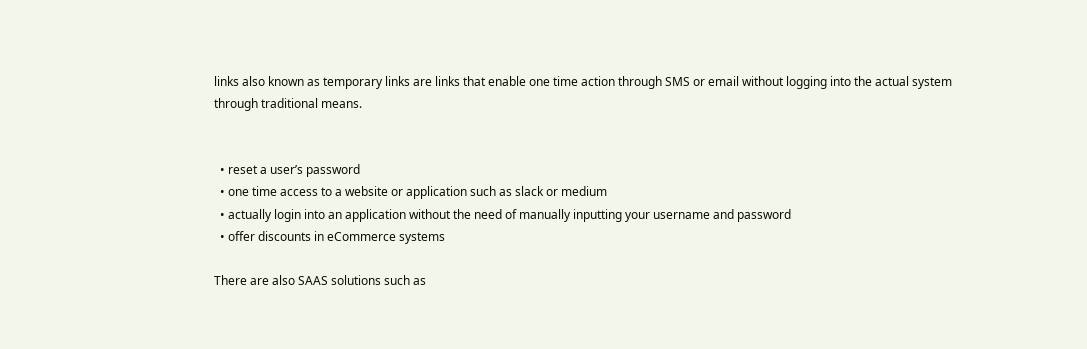links also known as temporary links are links that enable one time action through SMS or email without logging into the actual system through traditional means.


  • reset a user’s password
  • one time access to a website or application such as slack or medium
  • actually login into an application without the need of manually inputting your username and password
  • offer discounts in eCommerce systems

There are also SAAS solutions such as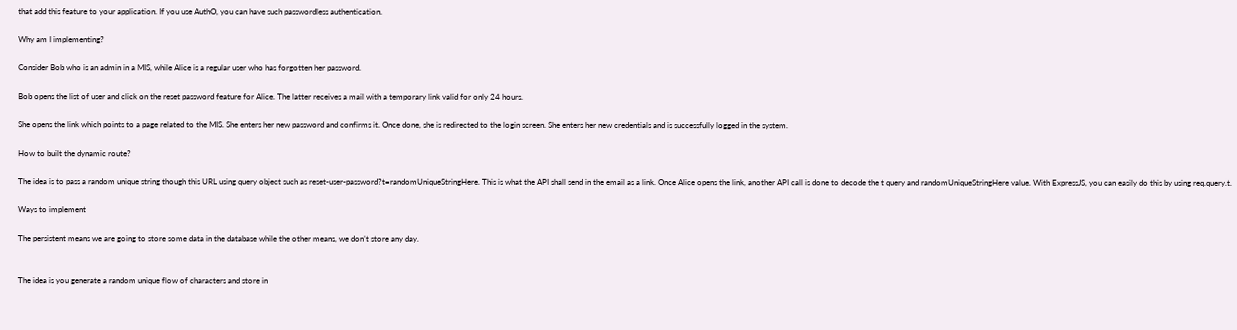that add this feature to your application. If you use AuthO, you can have such passwordless authentication.

Why am I implementing?

Consider Bob who is an admin in a MIS, while Alice is a regular user who has forgotten her password.

Bob opens the list of user and click on the reset password feature for Alice. The latter receives a mail with a temporary link valid for only 24 hours.

She opens the link which points to a page related to the MIS. She enters her new password and confirms it. Once done, she is redirected to the login screen. She enters her new credentials and is successfully logged in the system.

How to built the dynamic route?

The idea is to pass a random unique string though this URL using query object such as reset-user-password?t=randomUniqueStringHere. This is what the API shall send in the email as a link. Once Alice opens the link, another API call is done to decode the t query and randomUniqueStringHere value. With ExpressJS, you can easily do this by using req.query.t.

Ways to implement

The persistent means we are going to store some data in the database while the other means, we don’t store any day.


The idea is you generate a random unique flow of characters and store in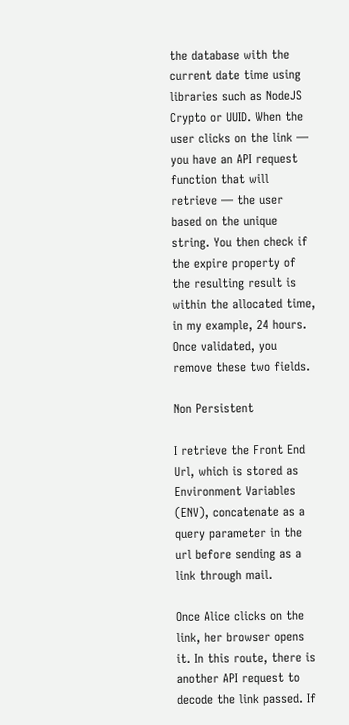the database with the current date time using libraries such as NodeJS Crypto or UUID. When the user clicks on the link — you have an API request function that will retrieve — the user based on the unique string. You then check if the expire property of the resulting result is within the allocated time, in my example, 24 hours. Once validated, you remove these two fields.

Non Persistent

I retrieve the Front End Url, which is stored as Environment Variables (ENV), concatenate as a query parameter in the url before sending as a link through mail.

Once Alice clicks on the link, her browser opens it. In this route, there is another API request to decode the link passed. If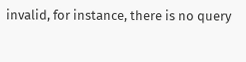invalid, for instance, there is no query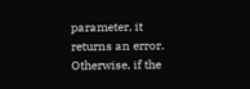parameter, it returns an error. Otherwise, if the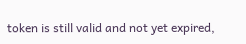token is still valid and not yet expired,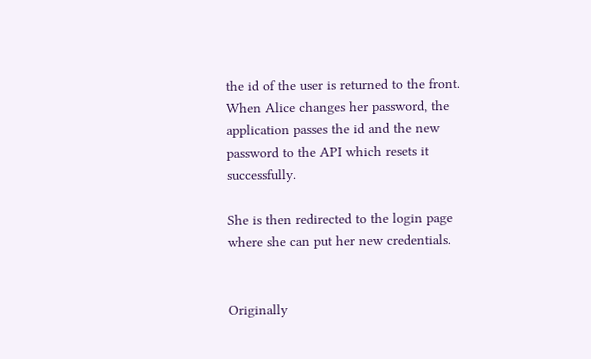the id of the user is returned to the front. When Alice changes her password, the application passes the id and the new password to the API which resets it successfully.

She is then redirected to the login page where she can put her new credentials.


Originally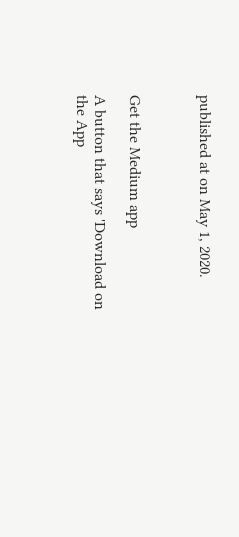published at on May 1, 2020.



Get the Medium app

A button that says 'Download on the App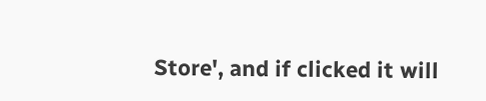Store', and if clicked it will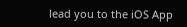lead you to the iOS App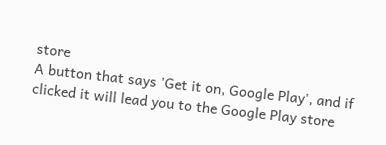store
A button that says 'Get it on, Google Play', and if clicked it will lead you to the Google Play store